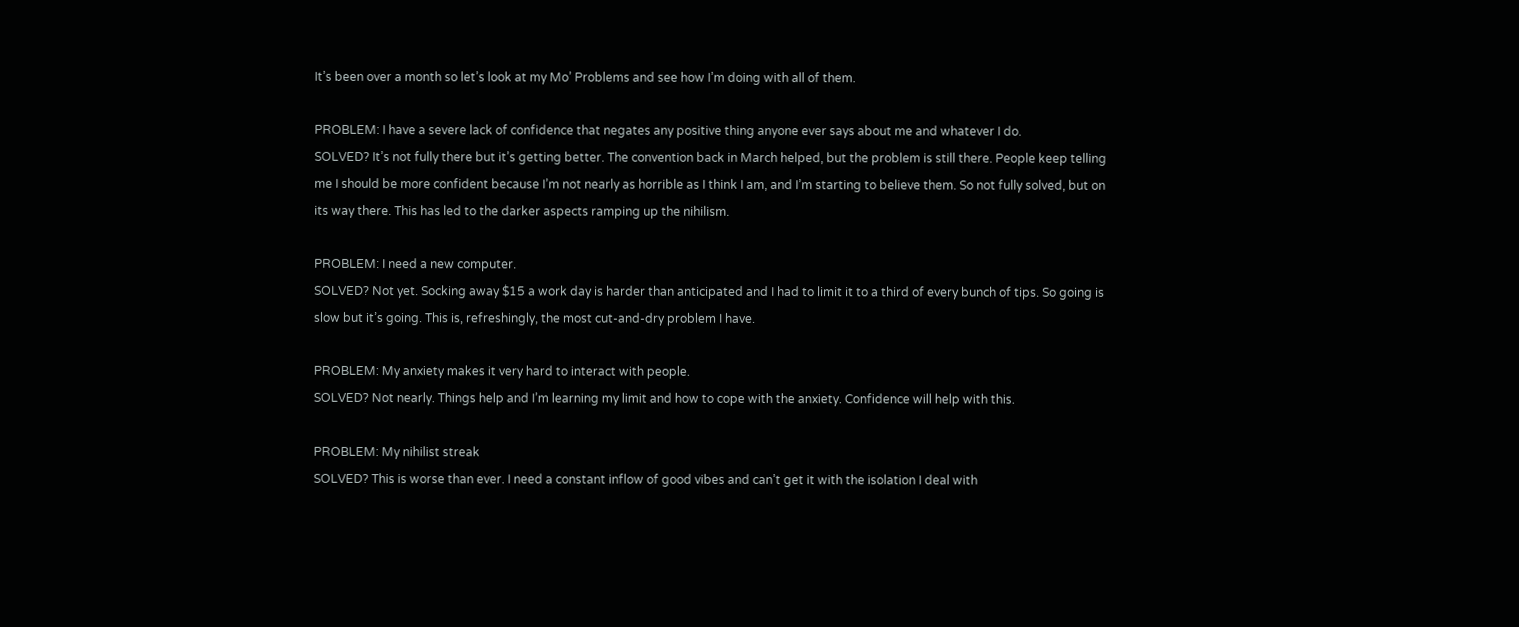It’s been over a month so let’s look at my Mo’ Problems and see how I’m doing with all of them.

PROBLEM: I have a severe lack of confidence that negates any positive thing anyone ever says about me and whatever I do.
SOLVED? It’s not fully there but it’s getting better. The convention back in March helped, but the problem is still there. People keep telling me I should be more confident because I’m not nearly as horrible as I think I am, and I’m starting to believe them. So not fully solved, but on its way there. This has led to the darker aspects ramping up the nihilism.

PROBLEM: I need a new computer.
SOLVED? Not yet. Socking away $15 a work day is harder than anticipated and I had to limit it to a third of every bunch of tips. So going is slow but it’s going. This is, refreshingly, the most cut-and-dry problem I have.

PROBLEM: My anxiety makes it very hard to interact with people.
SOLVED? Not nearly. Things help and I’m learning my limit and how to cope with the anxiety. Confidence will help with this.

PROBLEM: My nihilist streak
SOLVED? This is worse than ever. I need a constant inflow of good vibes and can’t get it with the isolation I deal with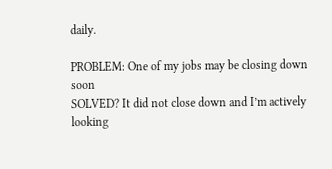daily.

PROBLEM: One of my jobs may be closing down soon
SOLVED? It did not close down and I’m actively looking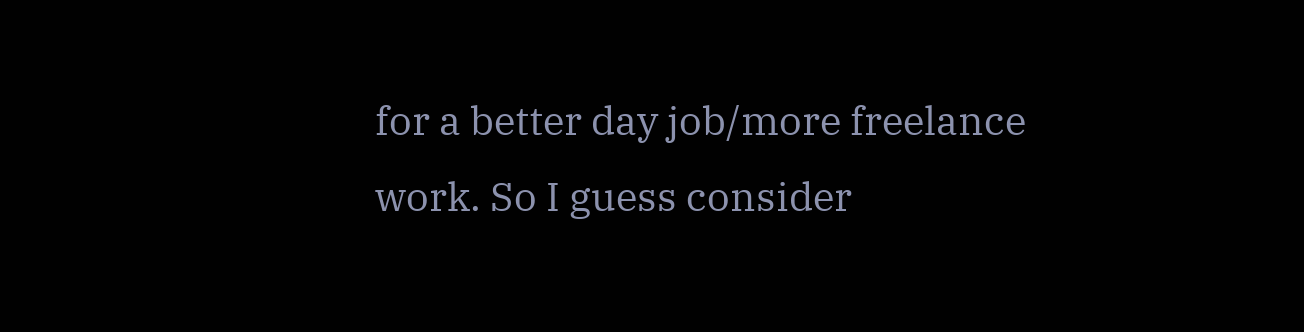for a better day job/more freelance work. So I guess consider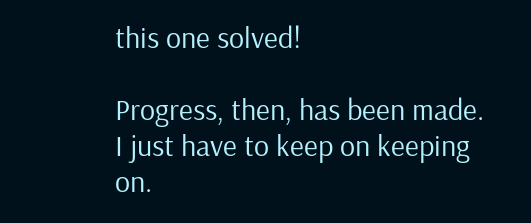this one solved!

Progress, then, has been made. I just have to keep on keeping on.